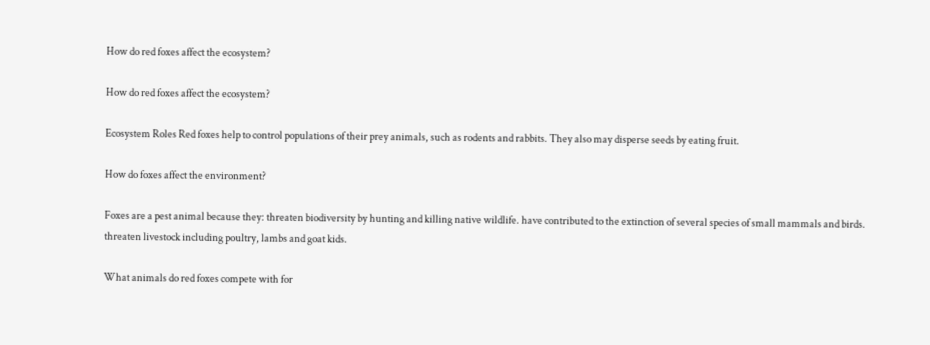How do red foxes affect the ecosystem?

How do red foxes affect the ecosystem?

Ecosystem Roles Red foxes help to control populations of their prey animals, such as rodents and rabbits. They also may disperse seeds by eating fruit.

How do foxes affect the environment?

Foxes are a pest animal because they: threaten biodiversity by hunting and killing native wildlife. have contributed to the extinction of several species of small mammals and birds. threaten livestock including poultry, lambs and goat kids.

What animals do red foxes compete with for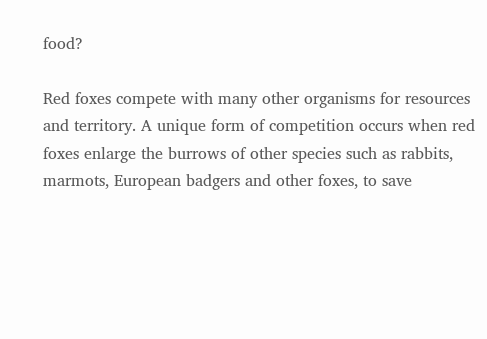food?

Red foxes compete with many other organisms for resources and territory. A unique form of competition occurs when red foxes enlarge the burrows of other species such as rabbits, marmots, European badgers and other foxes, to save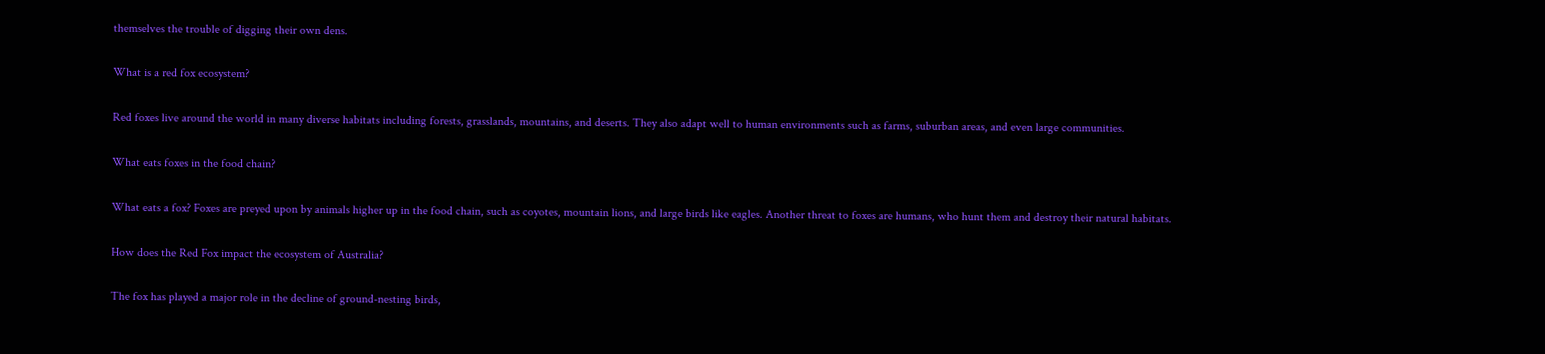themselves the trouble of digging their own dens.

What is a red fox ecosystem?

Red foxes live around the world in many diverse habitats including forests, grasslands, mountains, and deserts. They also adapt well to human environments such as farms, suburban areas, and even large communities.

What eats foxes in the food chain?

What eats a fox? Foxes are preyed upon by animals higher up in the food chain, such as coyotes, mountain lions, and large birds like eagles. Another threat to foxes are humans, who hunt them and destroy their natural habitats.

How does the Red Fox impact the ecosystem of Australia?

The fox has played a major role in the decline of ground-nesting birds,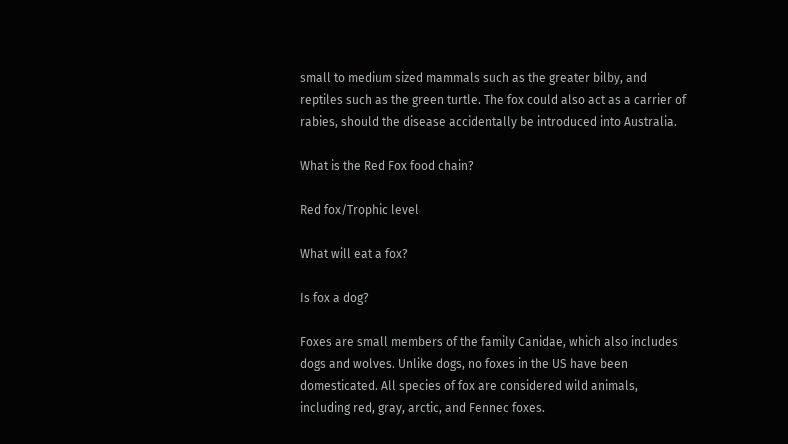small to medium sized mammals such as the greater bilby, and reptiles such as the green turtle. The fox could also act as a carrier of rabies, should the disease accidentally be introduced into Australia.

What is the Red Fox food chain?

Red fox/Trophic level

What will eat a fox?

Is fox a dog?

Foxes are small members of the family Canidae, which also includes dogs and wolves. Unlike dogs, no foxes in the US have been domesticated. All species of fox are considered wild animals, including red, gray, arctic, and Fennec foxes.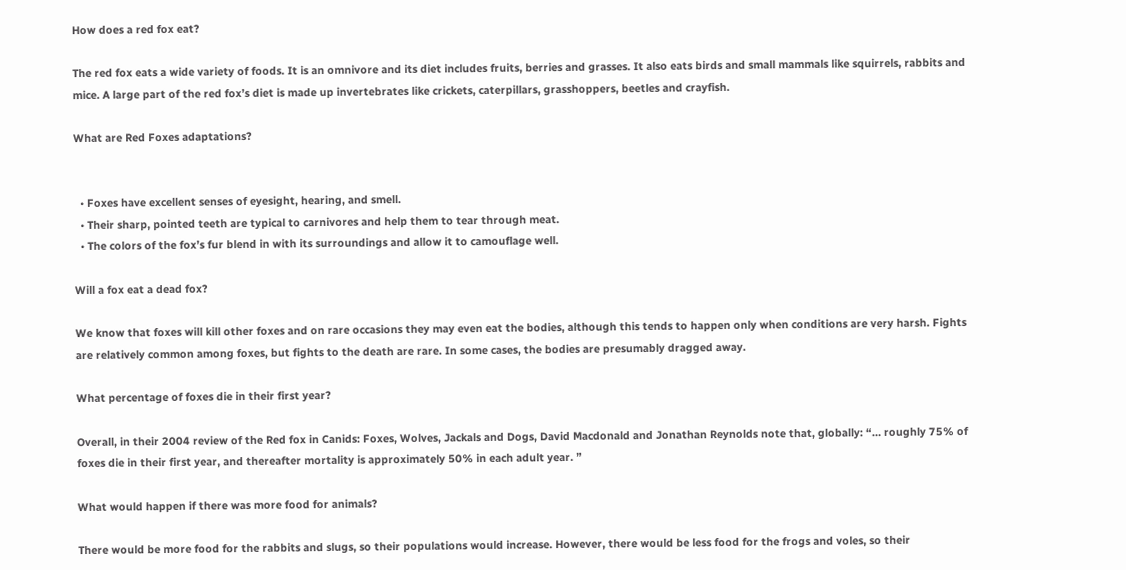How does a red fox eat?

The red fox eats a wide variety of foods. It is an omnivore and its diet includes fruits, berries and grasses. It also eats birds and small mammals like squirrels, rabbits and mice. A large part of the red fox’s diet is made up invertebrates like crickets, caterpillars, grasshoppers, beetles and crayfish.

What are Red Foxes adaptations?


  • Foxes have excellent senses of eyesight, hearing, and smell.
  • Their sharp, pointed teeth are typical to carnivores and help them to tear through meat.
  • The colors of the fox’s fur blend in with its surroundings and allow it to camouflage well.

Will a fox eat a dead fox?

We know that foxes will kill other foxes and on rare occasions they may even eat the bodies, although this tends to happen only when conditions are very harsh. Fights are relatively common among foxes, but fights to the death are rare. In some cases, the bodies are presumably dragged away.

What percentage of foxes die in their first year?

Overall, in their 2004 review of the Red fox in Canids: Foxes, Wolves, Jackals and Dogs, David Macdonald and Jonathan Reynolds note that, globally: “… roughly 75% of foxes die in their first year, and thereafter mortality is approximately 50% in each adult year. ”

What would happen if there was more food for animals?

There would be more food for the rabbits and slugs, so their populations would increase. However, there would be less food for the frogs and voles, so their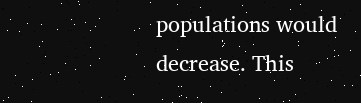populations would decrease. This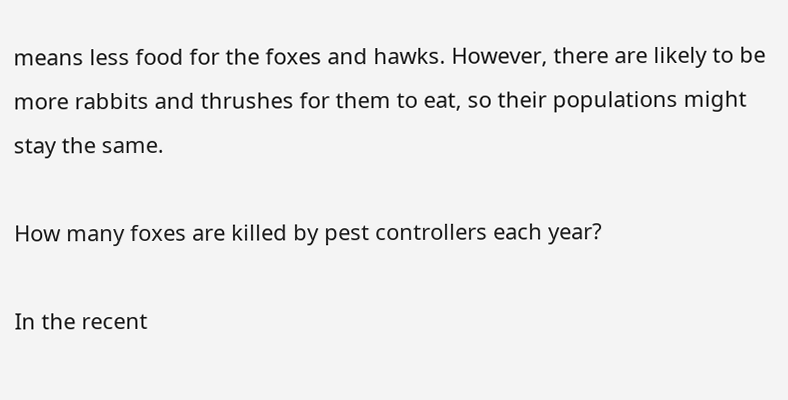means less food for the foxes and hawks. However, there are likely to be more rabbits and thrushes for them to eat, so their populations might stay the same.

How many foxes are killed by pest controllers each year?

In the recent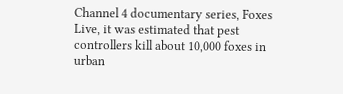Channel 4 documentary series, Foxes Live, it was estimated that pest controllers kill about 10,000 foxes in urban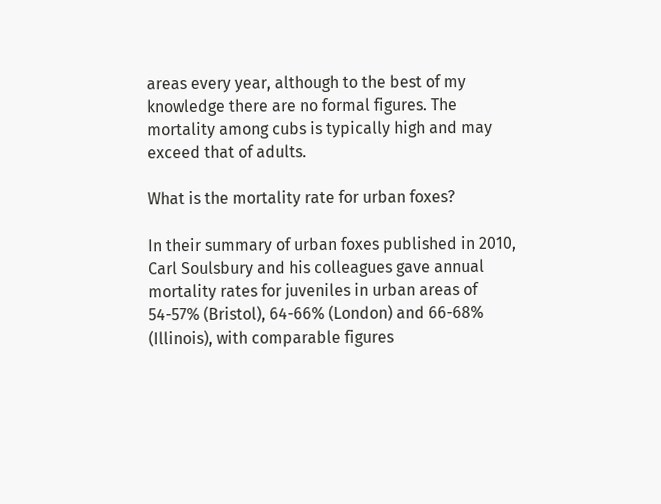areas every year, although to the best of my knowledge there are no formal figures. The mortality among cubs is typically high and may exceed that of adults.

What is the mortality rate for urban foxes?

In their summary of urban foxes published in 2010, Carl Soulsbury and his colleagues gave annual mortality rates for juveniles in urban areas of 54-57% (Bristol), 64-66% (London) and 66-68% (Illinois), with comparable figures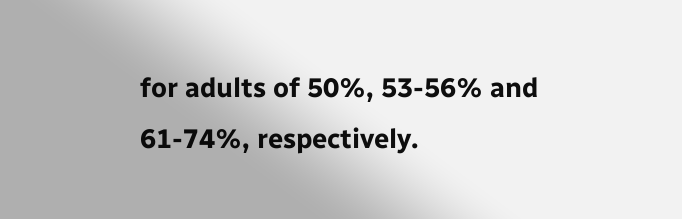for adults of 50%, 53-56% and 61-74%, respectively.